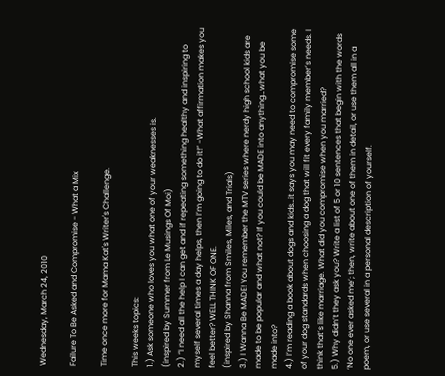Wednesday, March 24, 2010

Failure To Be Asked and Compromise - What a Mix

Time once more for Mama Kat's Writer's Challenge.

This weeks topics:
1.) Ask someone who loves you what one of your weaknesses is.
(inspired by Summer from Le Musings Of Moi)
2.) “I need all the help I can get and if repeating something healthy and inspiring to myself several times a day helps, then I’m going to do it!” -What affirmation makes you feel better? WELL THINK OF ONE.
(inspired by Shanna from Smiles, Miles, and Trials)
3.) I Wanna Be MADE! You remember the MTV series where nerdy high school kids are made to be popular and what not? If you could be MADE into anything…what you be made into?
4.) I’m reading a book about dogs and kids…it says you may need to compromise some of your dog standards when choosing a dog that will fit every family member’s needs. I think that’s like marriage. What did you compromise when you married?
5.) Why didn’t they ask you? Write a list of 5 or 10 sentences that begin with the words ‘No one ever asked me’; then, write about one of them in detail, or use them all in a poem, or use several in a personal description of yourself.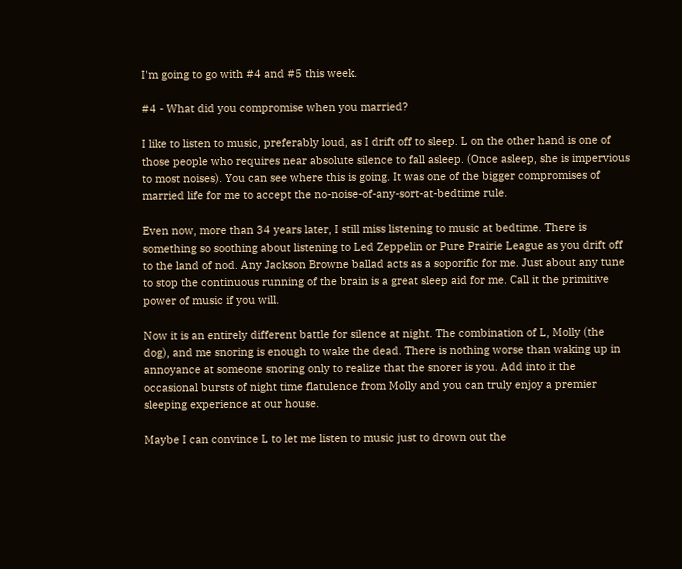I'm going to go with #4 and #5 this week.

#4 - What did you compromise when you married?

I like to listen to music, preferably loud, as I drift off to sleep. L on the other hand is one of those people who requires near absolute silence to fall asleep. (Once asleep, she is impervious to most noises). You can see where this is going. It was one of the bigger compromises of married life for me to accept the no-noise-of-any-sort-at-bedtime rule.

Even now, more than 34 years later, I still miss listening to music at bedtime. There is something so soothing about listening to Led Zeppelin or Pure Prairie League as you drift off to the land of nod. Any Jackson Browne ballad acts as a soporific for me. Just about any tune to stop the continuous running of the brain is a great sleep aid for me. Call it the primitive power of music if you will.

Now it is an entirely different battle for silence at night. The combination of L, Molly (the dog), and me snoring is enough to wake the dead. There is nothing worse than waking up in annoyance at someone snoring only to realize that the snorer is you. Add into it the occasional bursts of night time flatulence from Molly and you can truly enjoy a premier sleeping experience at our house.

Maybe I can convince L to let me listen to music just to drown out the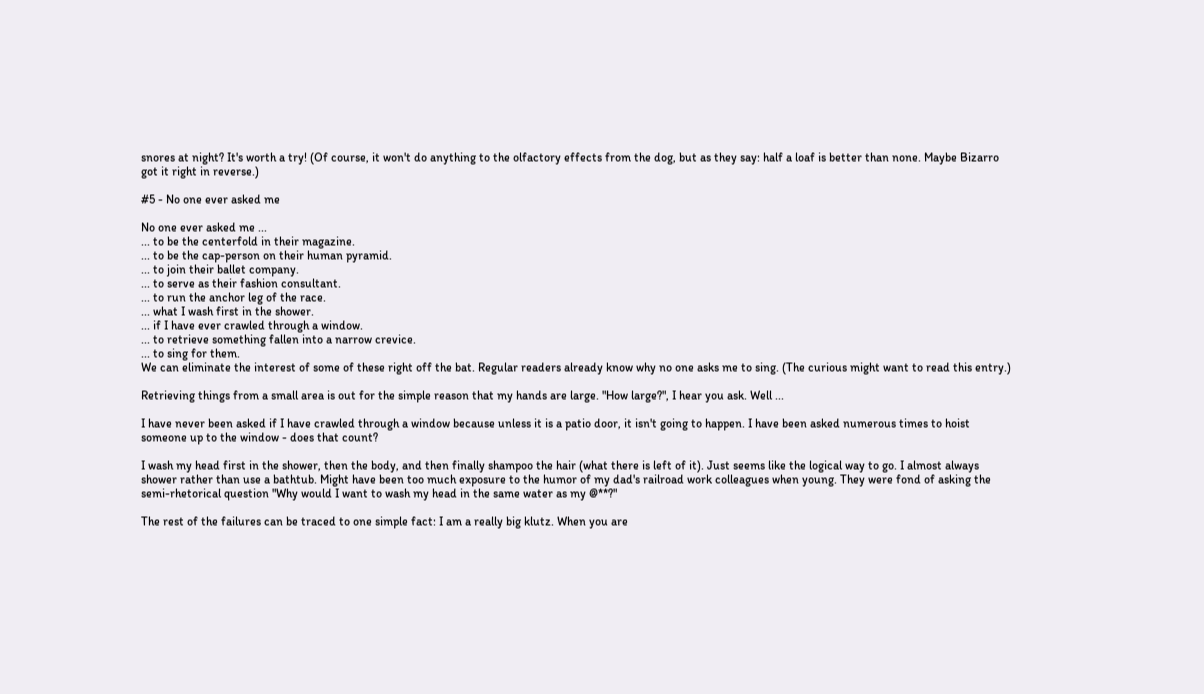snores at night? It's worth a try! (Of course, it won't do anything to the olfactory effects from the dog, but as they say: half a loaf is better than none. Maybe Bizarro got it right in reverse.)

#5 - No one ever asked me

No one ever asked me ...
... to be the centerfold in their magazine.
... to be the cap-person on their human pyramid.
... to join their ballet company.
... to serve as their fashion consultant.
... to run the anchor leg of the race.
... what I wash first in the shower.
... if I have ever crawled through a window.
... to retrieve something fallen into a narrow crevice.
... to sing for them.
We can eliminate the interest of some of these right off the bat. Regular readers already know why no one asks me to sing. (The curious might want to read this entry.)

Retrieving things from a small area is out for the simple reason that my hands are large. "How large?", I hear you ask. Well ...

I have never been asked if I have crawled through a window because unless it is a patio door, it isn't going to happen. I have been asked numerous times to hoist someone up to the window - does that count?

I wash my head first in the shower, then the body, and then finally shampoo the hair (what there is left of it). Just seems like the logical way to go. I almost always shower rather than use a bathtub. Might have been too much exposure to the humor of my dad's railroad work colleagues when young. They were fond of asking the semi-rhetorical question "Why would I want to wash my head in the same water as my @**?"

The rest of the failures can be traced to one simple fact: I am a really big klutz. When you are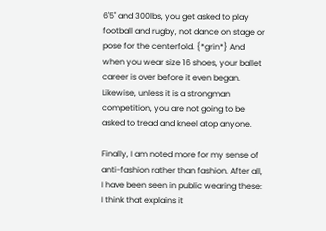6'5" and 300lbs, you get asked to play football and rugby, not dance on stage or pose for the centerfold. {*grin*} And when you wear size 16 shoes, your ballet career is over before it even began. Likewise, unless it is a strongman competition, you are not going to be asked to tread and kneel atop anyone.

Finally, I am noted more for my sense of anti-fashion rather than fashion. After all, I have been seen in public wearing these:
I think that explains it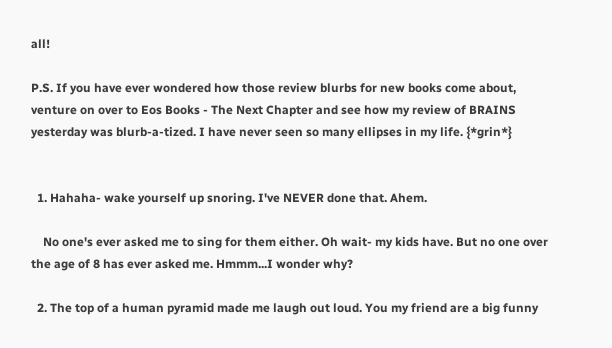all!

P.S. If you have ever wondered how those review blurbs for new books come about, venture on over to Eos Books - The Next Chapter and see how my review of BRAINS yesterday was blurb-a-tized. I have never seen so many ellipses in my life. {*grin*}


  1. Hahaha- wake yourself up snoring. I've NEVER done that. Ahem.

    No one's ever asked me to sing for them either. Oh wait- my kids have. But no one over the age of 8 has ever asked me. Hmmm...I wonder why?

  2. The top of a human pyramid made me laugh out loud. You my friend are a big funny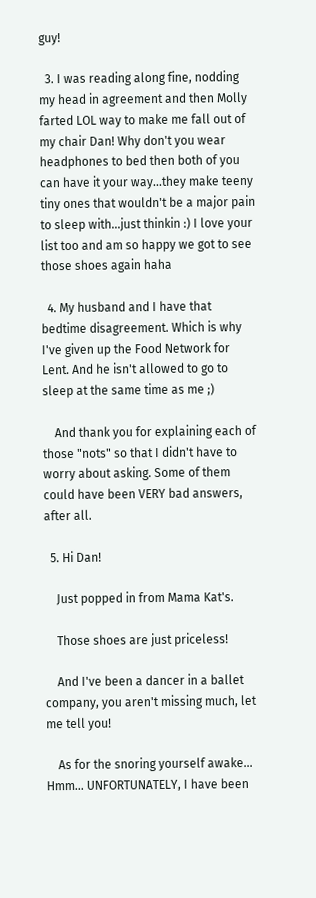guy!

  3. I was reading along fine, nodding my head in agreement and then Molly farted LOL way to make me fall out of my chair Dan! Why don't you wear headphones to bed then both of you can have it your way...they make teeny tiny ones that wouldn't be a major pain to sleep with...just thinkin :) I love your list too and am so happy we got to see those shoes again haha

  4. My husband and I have that bedtime disagreement. Which is why I've given up the Food Network for Lent. And he isn't allowed to go to sleep at the same time as me ;)

    And thank you for explaining each of those "nots" so that I didn't have to worry about asking. Some of them could have been VERY bad answers, after all.

  5. Hi Dan!

    Just popped in from Mama Kat's.

    Those shoes are just priceless!

    And I've been a dancer in a ballet company, you aren't missing much, let me tell you!

    As for the snoring yourself awake... Hmm... UNFORTUNATELY, I have been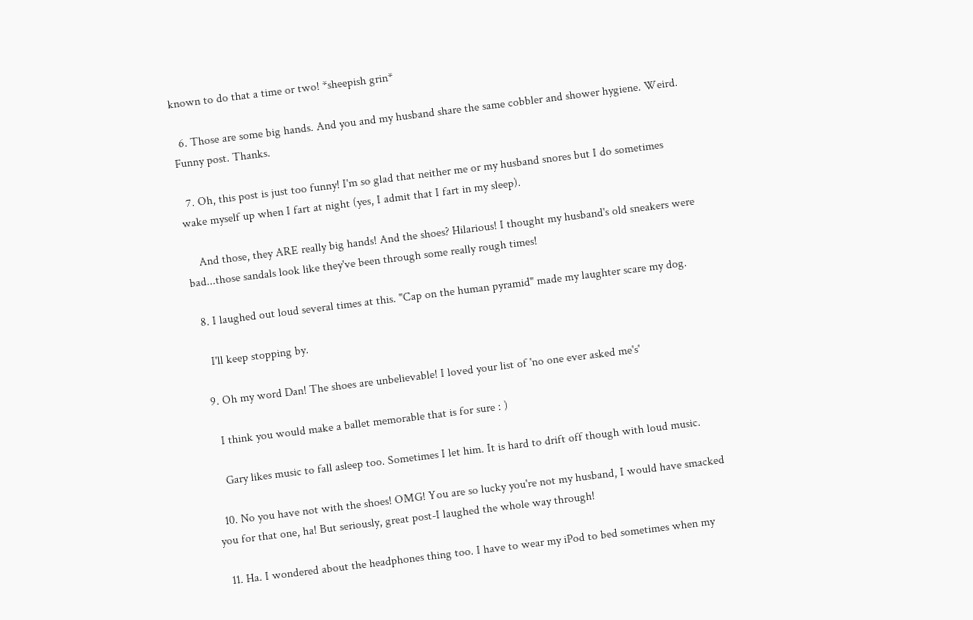known to do that a time or two! *sheepish grin*

  6. Those are some big hands. And you and my husband share the same cobbler and shower hygiene. Weird. Funny post. Thanks.

  7. Oh, this post is just too funny! I'm so glad that neither me or my husband snores but I do sometimes wake myself up when I fart at night (yes, I admit that I fart in my sleep).

    And those, they ARE really big hands! And the shoes? Hilarious! I thought my husband's old sneakers were bad...those sandals look like they've been through some really rough times!

  8. I laughed out loud several times at this. "Cap on the human pyramid" made my laughter scare my dog.

    I'll keep stopping by.

  9. Oh my word Dan! The shoes are unbelievable! I loved your list of 'no one ever asked me's'

    I think you would make a ballet memorable that is for sure : )

    Gary likes music to fall asleep too. Sometimes I let him. It is hard to drift off though with loud music.

  10. No you have not with the shoes! OMG! You are so lucky you're not my husband, I would have smacked you for that one, ha! But seriously, great post-I laughed the whole way through!

  11. Ha. I wondered about the headphones thing too. I have to wear my iPod to bed sometimes when my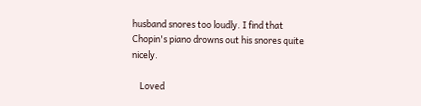husband snores too loudly. I find that Chopin's piano drowns out his snores quite nicely.

    Loved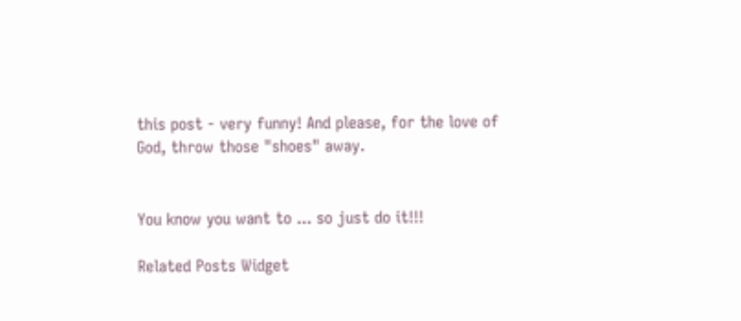this post - very funny! And please, for the love of God, throw those "shoes" away.


You know you want to ... so just do it!!!

Related Posts Widget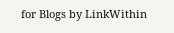for Blogs by LinkWithin